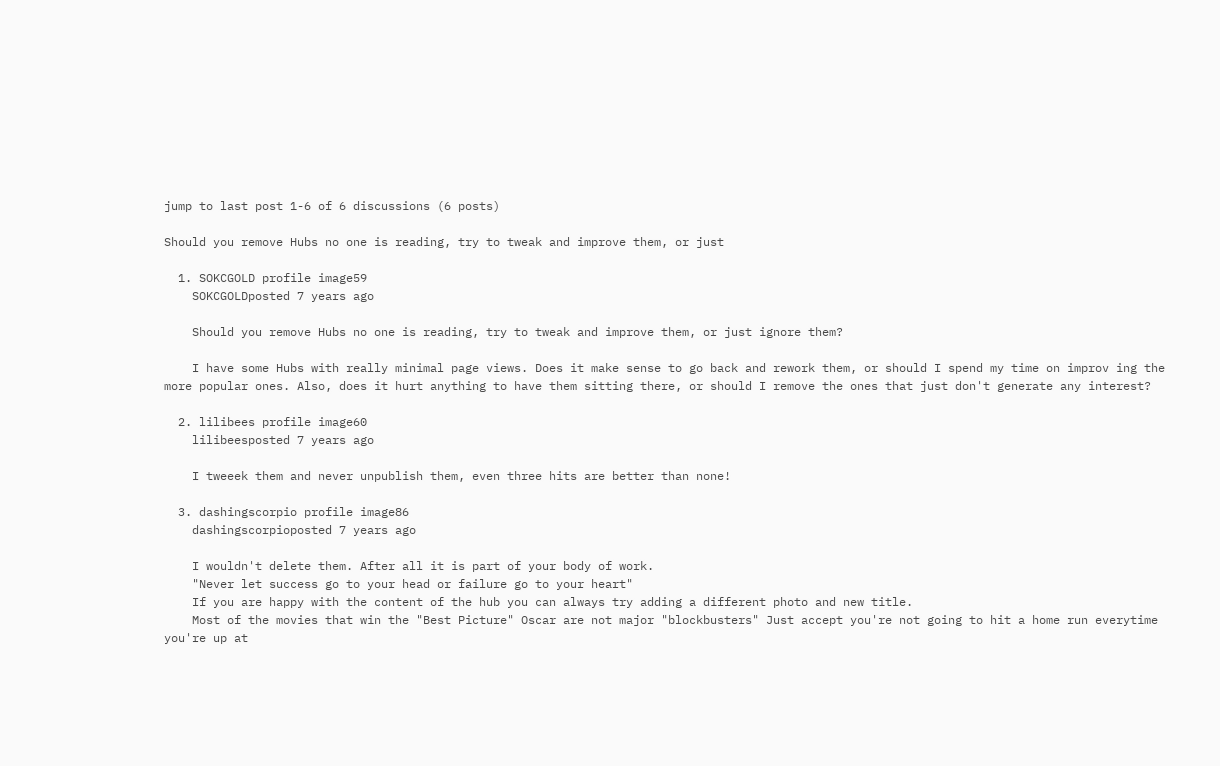jump to last post 1-6 of 6 discussions (6 posts)

Should you remove Hubs no one is reading, try to tweak and improve them, or just

  1. SOKCGOLD profile image59
    SOKCGOLDposted 7 years ago

    Should you remove Hubs no one is reading, try to tweak and improve them, or just ignore them?

    I have some Hubs with really minimal page views. Does it make sense to go back and rework them, or should I spend my time on improv ing the more popular ones. Also, does it hurt anything to have them sitting there, or should I remove the ones that just don't generate any interest?

  2. lilibees profile image60
    lilibeesposted 7 years ago

    I tweeek them and never unpublish them, even three hits are better than none!

  3. dashingscorpio profile image86
    dashingscorpioposted 7 years ago

    I wouldn't delete them. After all it is part of your body of work.
    "Never let success go to your head or failure go to your heart"
    If you are happy with the content of the hub you can always try adding a different photo and new title.
    Most of the movies that win the "Best Picture" Oscar are not major "blockbusters" Just accept you're not going to hit a home run everytime you're up at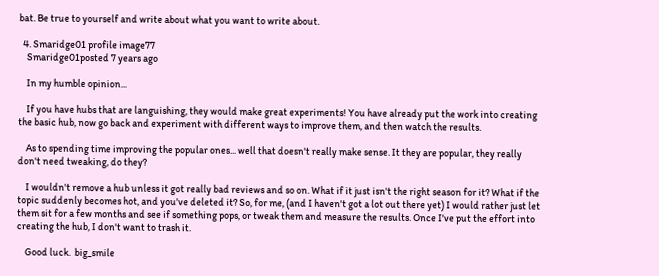bat. Be true to yourself and write about what you want to write about.

  4. Smaridge01 profile image77
    Smaridge01posted 7 years ago

    In my humble opinion...

    If you have hubs that are languishing, they would make great experiments! You have already put the work into creating the basic hub, now go back and experiment with different ways to improve them, and then watch the results.

    As to spending time improving the popular ones... well that doesn't really make sense. It they are popular, they really don't need tweaking, do they?

    I wouldn't remove a hub unless it got really bad reviews and so on. What if it just isn't the right season for it? What if the topic suddenly becomes hot, and you've deleted it? So, for me, (and I haven't got a lot out there yet) I would rather just let them sit for a few months and see if something pops, or tweak them and measure the results. Once I've put the effort into creating the hub, I don't want to trash it.

    Good luck.  big_smile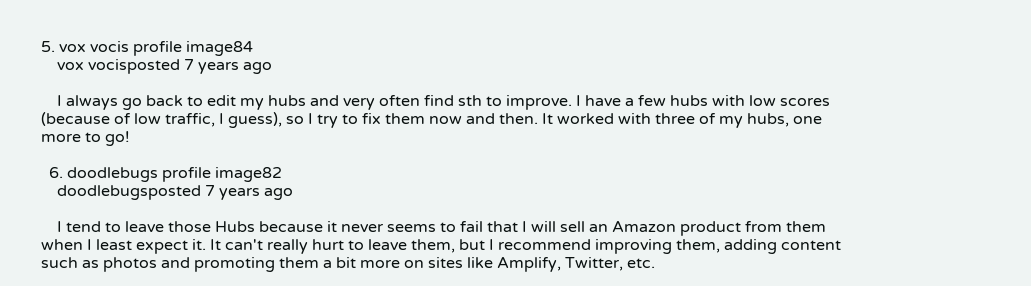5. vox vocis profile image84
    vox vocisposted 7 years ago

    I always go back to edit my hubs and very often find sth to improve. I have a few hubs with low scores (because of low traffic, I guess), so I try to fix them now and then. It worked with three of my hubs, one more to go!

  6. doodlebugs profile image82
    doodlebugsposted 7 years ago

    I tend to leave those Hubs because it never seems to fail that I will sell an Amazon product from them when I least expect it. It can't really hurt to leave them, but I recommend improving them, adding content such as photos and promoting them a bit more on sites like Amplify, Twitter, etc.